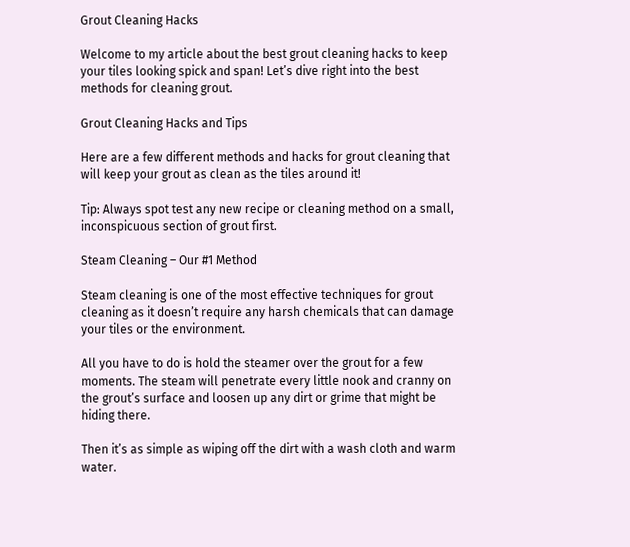Grout Cleaning Hacks

Welcome to my article about the best grout cleaning hacks to keep your tiles looking spick and span! Let’s dive right into the best methods for cleaning grout.

Grout Cleaning Hacks and Tips

Here are a few different methods and hacks for grout cleaning that will keep your grout as clean as the tiles around it!

Tip: Always spot test any new recipe or cleaning method on a small, inconspicuous section of grout first.

Steam Cleaning – Our #1 Method

Steam cleaning is one of the most effective techniques for grout cleaning as it doesn’t require any harsh chemicals that can damage your tiles or the environment.

All you have to do is hold the steamer over the grout for a few moments. The steam will penetrate every little nook and cranny on the grout’s surface and loosen up any dirt or grime that might be hiding there.

Then it’s as simple as wiping off the dirt with a wash cloth and warm water.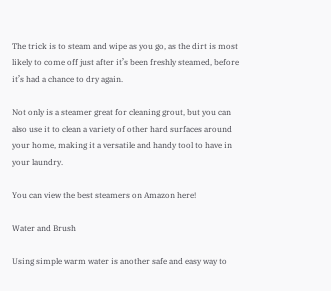The trick is to steam and wipe as you go, as the dirt is most likely to come off just after it’s been freshly steamed, before it’s had a chance to dry again.

Not only is a steamer great for cleaning grout, but you can also use it to clean a variety of other hard surfaces around your home, making it a versatile and handy tool to have in your laundry.

You can view the best steamers on Amazon here!

Water and Brush

Using simple warm water is another safe and easy way to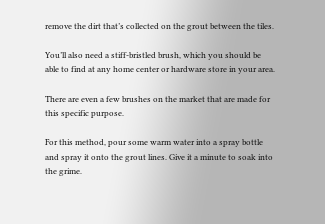remove the dirt that’s collected on the grout between the tiles.

You’ll also need a stiff-bristled brush, which you should be able to find at any home center or hardware store in your area.

There are even a few brushes on the market that are made for this specific purpose.

For this method, pour some warm water into a spray bottle and spray it onto the grout lines. Give it a minute to soak into the grime.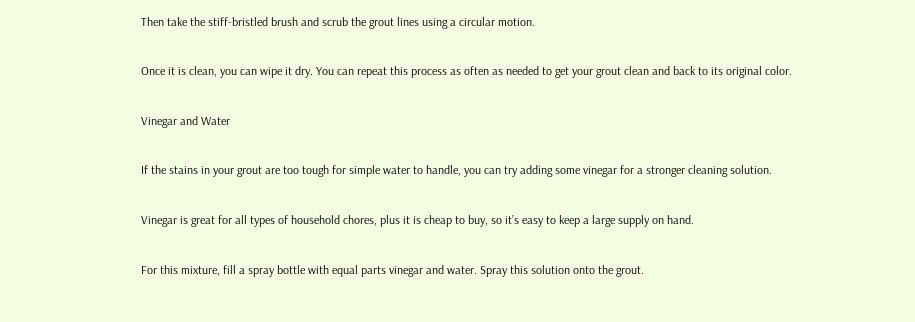Then take the stiff-bristled brush and scrub the grout lines using a circular motion.

Once it is clean, you can wipe it dry. You can repeat this process as often as needed to get your grout clean and back to its original color.

Vinegar and Water

If the stains in your grout are too tough for simple water to handle, you can try adding some vinegar for a stronger cleaning solution.

Vinegar is great for all types of household chores, plus it is cheap to buy, so it’s easy to keep a large supply on hand.

For this mixture, fill a spray bottle with equal parts vinegar and water. Spray this solution onto the grout.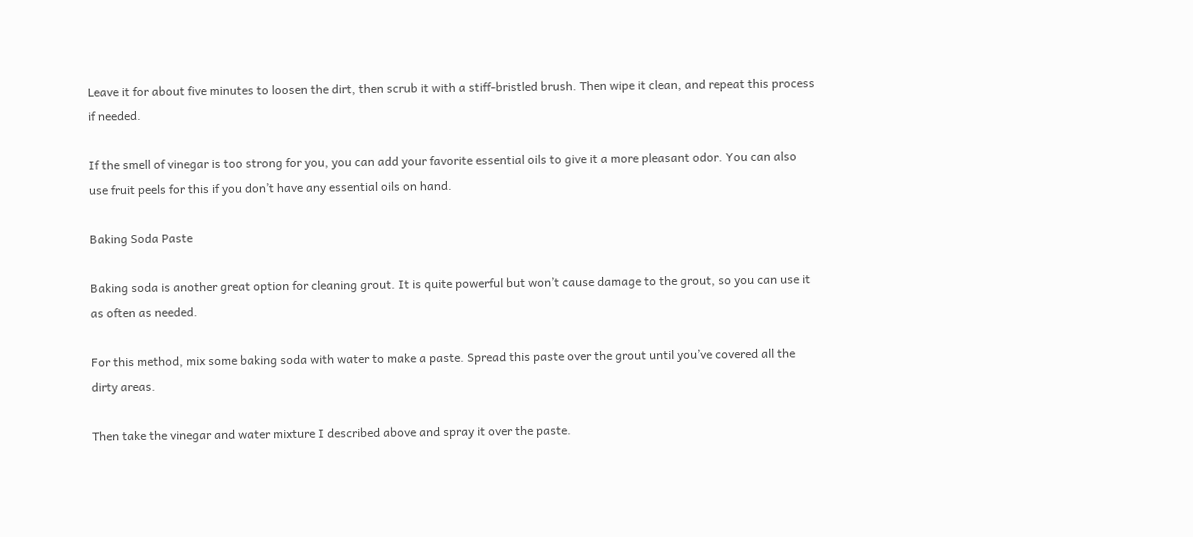Leave it for about five minutes to loosen the dirt, then scrub it with a stiff-bristled brush. Then wipe it clean, and repeat this process if needed.

If the smell of vinegar is too strong for you, you can add your favorite essential oils to give it a more pleasant odor. You can also use fruit peels for this if you don’t have any essential oils on hand.

Baking Soda Paste

Baking soda is another great option for cleaning grout. It is quite powerful but won’t cause damage to the grout, so you can use it as often as needed.

For this method, mix some baking soda with water to make a paste. Spread this paste over the grout until you’ve covered all the dirty areas.

Then take the vinegar and water mixture I described above and spray it over the paste.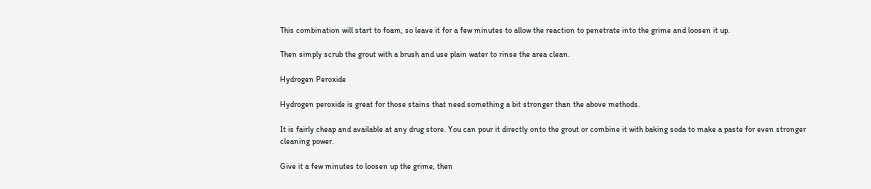This combination will start to foam, so leave it for a few minutes to allow the reaction to penetrate into the grime and loosen it up.

Then simply scrub the grout with a brush and use plain water to rinse the area clean.

Hydrogen Peroxide

Hydrogen peroxide is great for those stains that need something a bit stronger than the above methods.

It is fairly cheap and available at any drug store. You can pour it directly onto the grout or combine it with baking soda to make a paste for even stronger cleaning power.

Give it a few minutes to loosen up the grime, then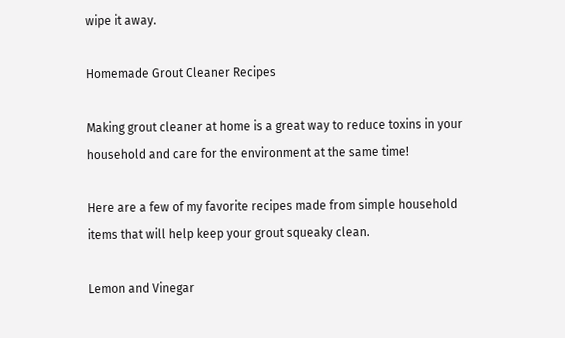wipe it away.

Homemade Grout Cleaner Recipes

Making grout cleaner at home is a great way to reduce toxins in your household and care for the environment at the same time!

Here are a few of my favorite recipes made from simple household items that will help keep your grout squeaky clean.

Lemon and Vinegar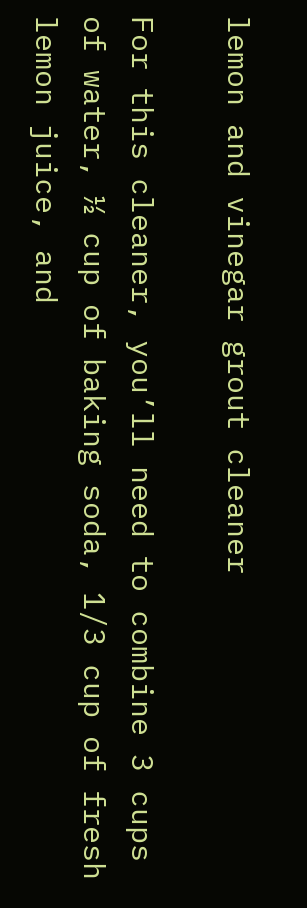lemon and vinegar grout cleaner

For this cleaner, you’ll need to combine 3 cups of water, ½ cup of baking soda, 1/3 cup of fresh lemon juice, and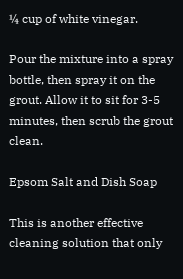¼ cup of white vinegar.

Pour the mixture into a spray bottle, then spray it on the grout. Allow it to sit for 3-5 minutes, then scrub the grout clean.

Epsom Salt and Dish Soap

This is another effective cleaning solution that only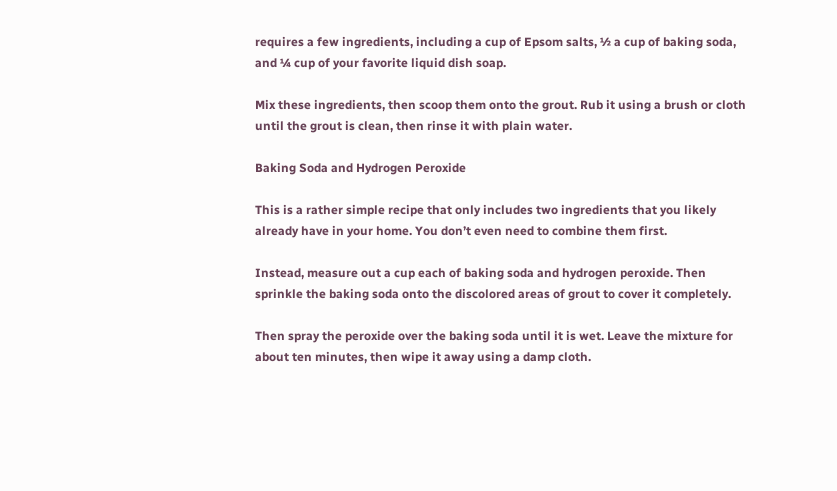requires a few ingredients, including a cup of Epsom salts, ½ a cup of baking soda, and ¼ cup of your favorite liquid dish soap.

Mix these ingredients, then scoop them onto the grout. Rub it using a brush or cloth until the grout is clean, then rinse it with plain water.

Baking Soda and Hydrogen Peroxide

This is a rather simple recipe that only includes two ingredients that you likely already have in your home. You don’t even need to combine them first.

Instead, measure out a cup each of baking soda and hydrogen peroxide. Then sprinkle the baking soda onto the discolored areas of grout to cover it completely.

Then spray the peroxide over the baking soda until it is wet. Leave the mixture for about ten minutes, then wipe it away using a damp cloth.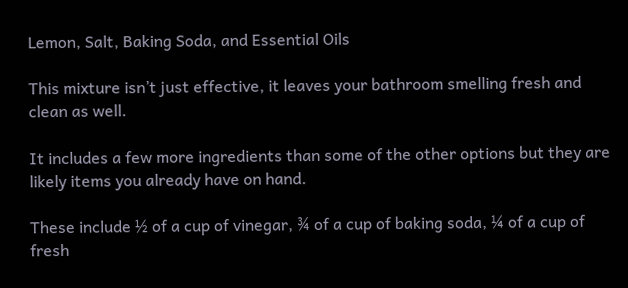Lemon, Salt, Baking Soda, and Essential Oils

This mixture isn’t just effective, it leaves your bathroom smelling fresh and clean as well.

It includes a few more ingredients than some of the other options but they are likely items you already have on hand.

These include ½ of a cup of vinegar, ¾ of a cup of baking soda, ¼ of a cup of fresh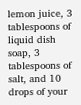lemon juice, 3 tablespoons of liquid dish soap, 3 tablespoons of salt, and 10 drops of your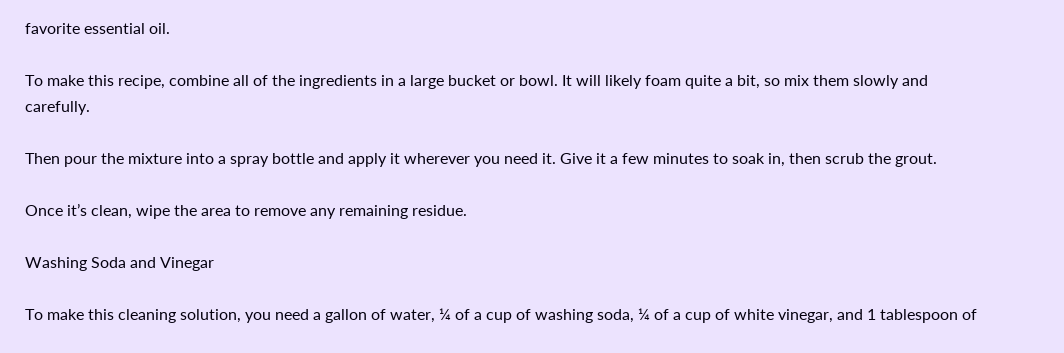favorite essential oil.

To make this recipe, combine all of the ingredients in a large bucket or bowl. It will likely foam quite a bit, so mix them slowly and carefully.

Then pour the mixture into a spray bottle and apply it wherever you need it. Give it a few minutes to soak in, then scrub the grout.

Once it’s clean, wipe the area to remove any remaining residue.

Washing Soda and Vinegar

To make this cleaning solution, you need a gallon of water, ¼ of a cup of washing soda, ¼ of a cup of white vinegar, and 1 tablespoon of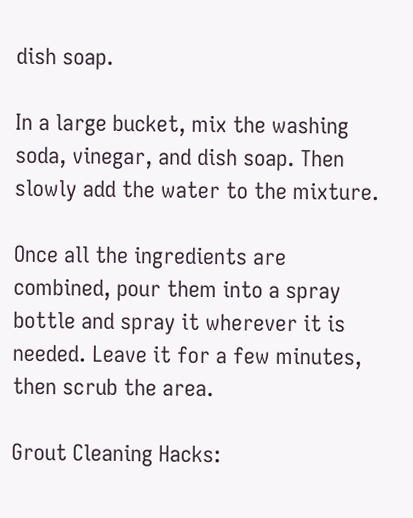dish soap.

In a large bucket, mix the washing soda, vinegar, and dish soap. Then slowly add the water to the mixture.

Once all the ingredients are combined, pour them into a spray bottle and spray it wherever it is needed. Leave it for a few minutes, then scrub the area.

Grout Cleaning Hacks: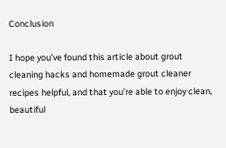Conclusion

I hope you’ve found this article about grout cleaning hacks and homemade grout cleaner recipes helpful, and that you’re able to enjoy clean, beautiful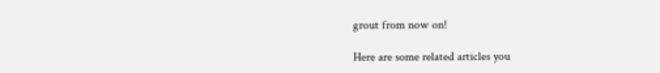grout from now on!

Here are some related articles you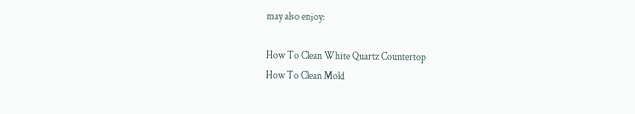may also enjoy:

How To Clean White Quartz Countertop
How To Clean Mold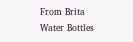From Brita Water Bottles